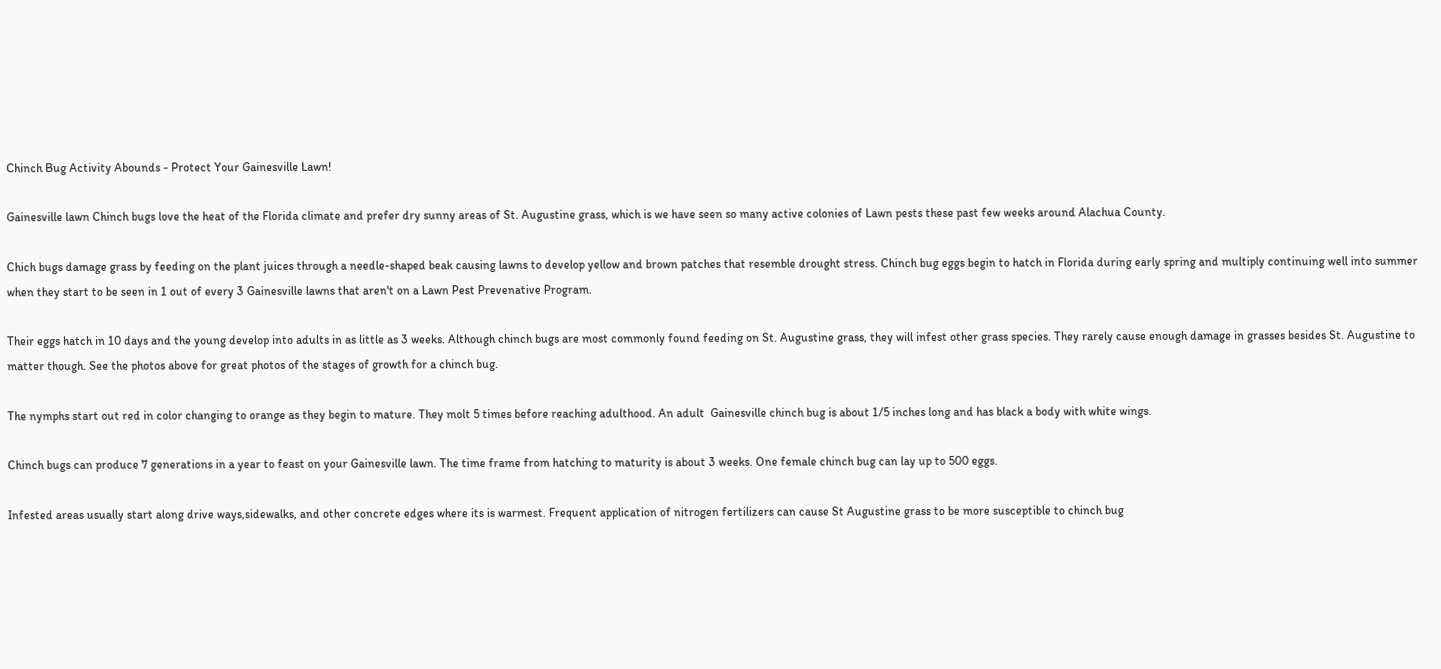Chinch Bug Activity Abounds - Protect Your Gainesville Lawn!

Gainesville lawn Chinch bugs love the heat of the Florida climate and prefer dry sunny areas of St. Augustine grass, which is we have seen so many active colonies of Lawn pests these past few weeks around Alachua County.

Chich bugs damage grass by feeding on the plant juices through a needle-shaped beak causing lawns to develop yellow and brown patches that resemble drought stress. Chinch bug eggs begin to hatch in Florida during early spring and multiply continuing well into summer when they start to be seen in 1 out of every 3 Gainesville lawns that aren't on a Lawn Pest Prevenative Program.

Their eggs hatch in 10 days and the young develop into adults in as little as 3 weeks. Although chinch bugs are most commonly found feeding on St. Augustine grass, they will infest other grass species. They rarely cause enough damage in grasses besides St. Augustine to matter though. See the photos above for great photos of the stages of growth for a chinch bug.

The nymphs start out red in color changing to orange as they begin to mature. They molt 5 times before reaching adulthood. An adult  Gainesville chinch bug is about 1/5 inches long and has black a body with white wings.

Chinch bugs can produce 7 generations in a year to feast on your Gainesville lawn. The time frame from hatching to maturity is about 3 weeks. One female chinch bug can lay up to 500 eggs.

Infested areas usually start along drive ways,sidewalks, and other concrete edges where its is warmest. Frequent application of nitrogen fertilizers can cause St Augustine grass to be more susceptible to chinch bug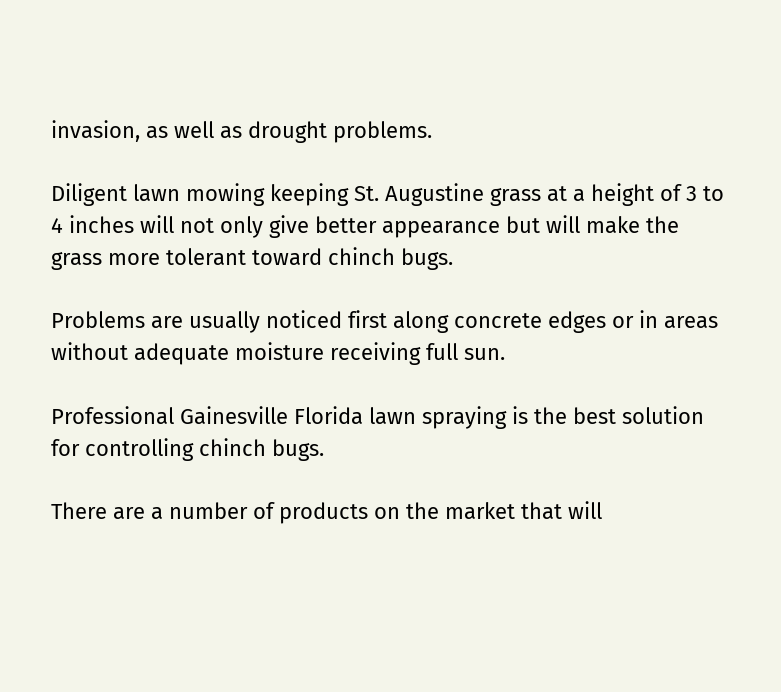invasion, as well as drought problems.

Diligent lawn mowing keeping St. Augustine grass at a height of 3 to 4 inches will not only give better appearance but will make the grass more tolerant toward chinch bugs.

Problems are usually noticed first along concrete edges or in areas without adequate moisture receiving full sun.

Professional Gainesville Florida lawn spraying is the best solution for controlling chinch bugs.

There are a number of products on the market that will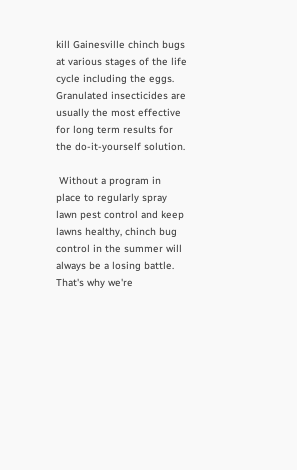kill Gainesville chinch bugs at various stages of the life cycle including the eggs. Granulated insecticides are usually the most effective for long term results for the do-it-yourself solution.

 Without a program in place to regularly spray lawn pest control and keep lawns healthy, chinch bug control in the summer will always be a losing battle. That's why we're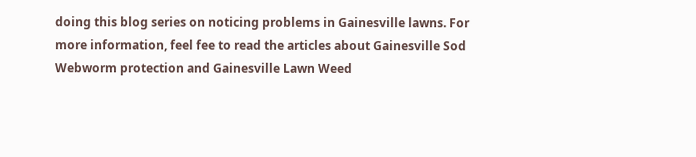doing this blog series on noticing problems in Gainesville lawns. For more information, feel fee to read the articles about Gainesville Sod Webworm protection and Gainesville Lawn Weed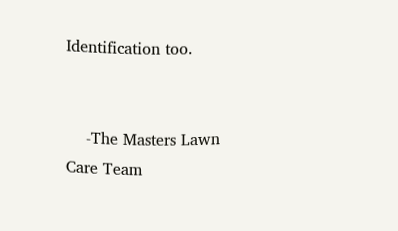Identification too.


    -The Masters Lawn Care Team